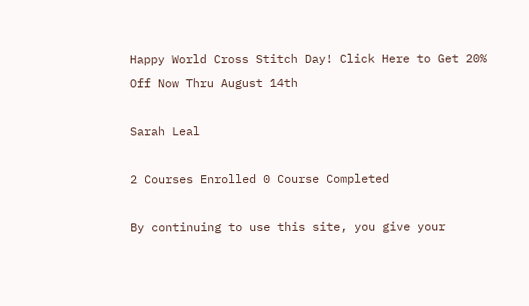Happy World Cross Stitch Day! Click Here to Get 20% Off Now Thru August 14th

Sarah Leal

2 Courses Enrolled 0 Course Completed

By continuing to use this site, you give your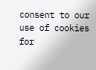consent to our use of cookies for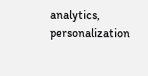analytics, personalization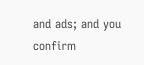and ads; and you confirm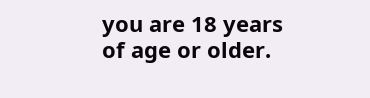you are 18 years of age or older.